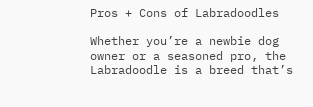Pros + Cons of Labradoodles

Whether you’re a newbie dog owner or a seasoned pro, the Labradoodle is a breed that’s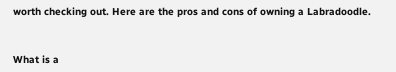worth checking out. Here are the pros and cons of owning a Labradoodle.


What is a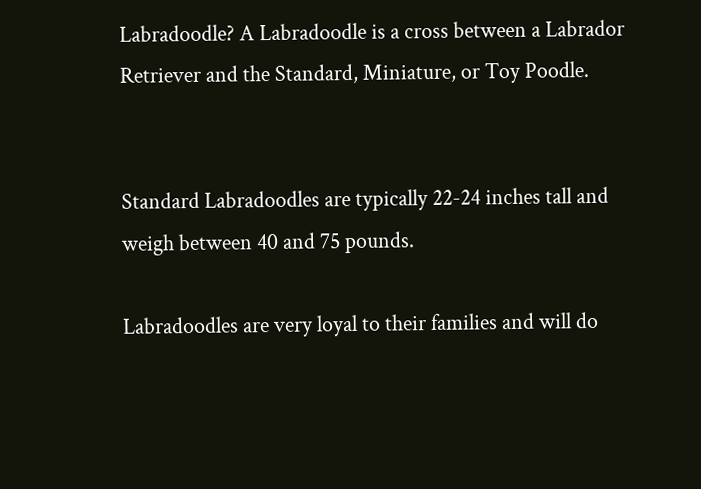Labradoodle? A Labradoodle is a cross between a Labrador Retriever and the Standard, Miniature, or Toy Poodle.


Standard Labradoodles are typically 22-24 inches tall and weigh between 40 and 75 pounds.

Labradoodles are very loyal to their families and will do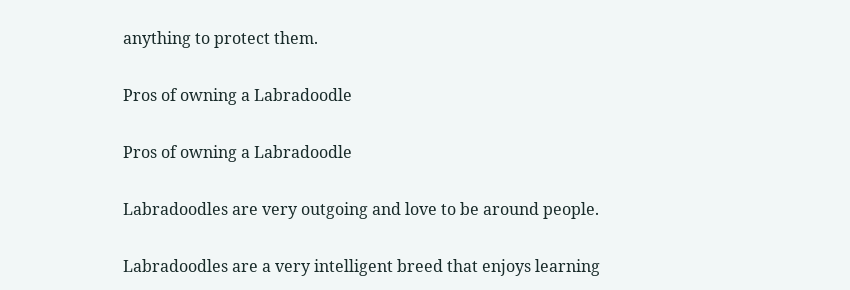anything to protect them.

Pros of owning a Labradoodle

Pros of owning a Labradoodle

Labradoodles are very outgoing and love to be around people.

Labradoodles are a very intelligent breed that enjoys learning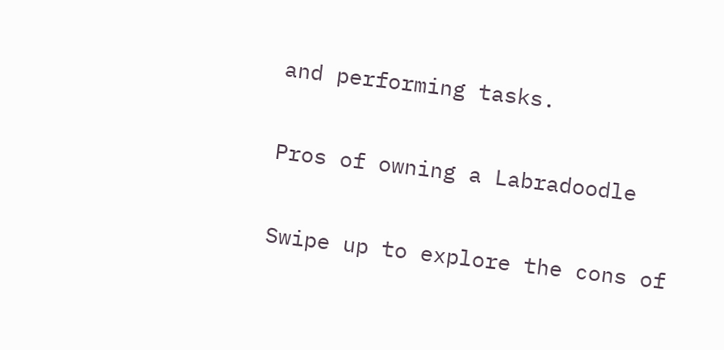and performing tasks.

Pros of owning a Labradoodle

Swipe up to explore the cons of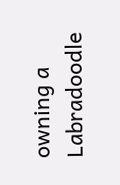owning a Labradoodle